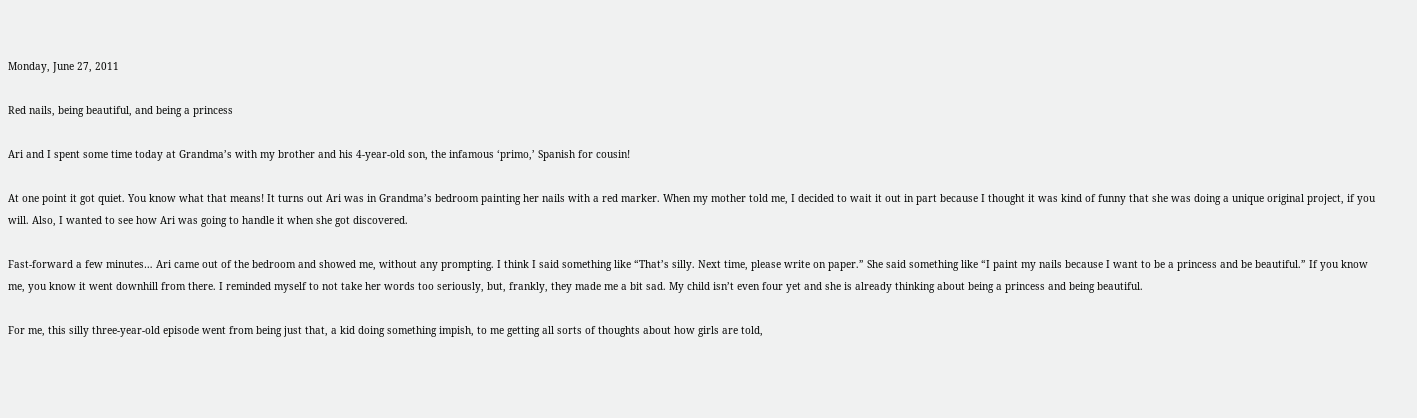Monday, June 27, 2011

Red nails, being beautiful, and being a princess

Ari and I spent some time today at Grandma’s with my brother and his 4-year-old son, the infamous ‘primo,’ Spanish for cousin!

At one point it got quiet. You know what that means! It turns out Ari was in Grandma’s bedroom painting her nails with a red marker. When my mother told me, I decided to wait it out in part because I thought it was kind of funny that she was doing a unique original project, if you will. Also, I wanted to see how Ari was going to handle it when she got discovered.

Fast-forward a few minutes… Ari came out of the bedroom and showed me, without any prompting. I think I said something like “That’s silly. Next time, please write on paper.” She said something like “I paint my nails because I want to be a princess and be beautiful.” If you know me, you know it went downhill from there. I reminded myself to not take her words too seriously, but, frankly, they made me a bit sad. My child isn’t even four yet and she is already thinking about being a princess and being beautiful.

For me, this silly three-year-old episode went from being just that, a kid doing something impish, to me getting all sorts of thoughts about how girls are told,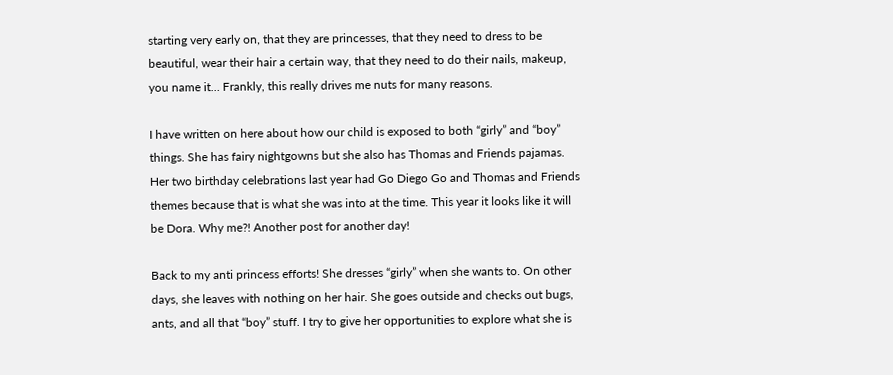starting very early on, that they are princesses, that they need to dress to be beautiful, wear their hair a certain way, that they need to do their nails, makeup, you name it… Frankly, this really drives me nuts for many reasons.

I have written on here about how our child is exposed to both “girly” and “boy” things. She has fairy nightgowns but she also has Thomas and Friends pajamas. Her two birthday celebrations last year had Go Diego Go and Thomas and Friends themes because that is what she was into at the time. This year it looks like it will be Dora. Why me?! Another post for another day!

Back to my anti princess efforts! She dresses “girly” when she wants to. On other days, she leaves with nothing on her hair. She goes outside and checks out bugs, ants, and all that “boy” stuff. I try to give her opportunities to explore what she is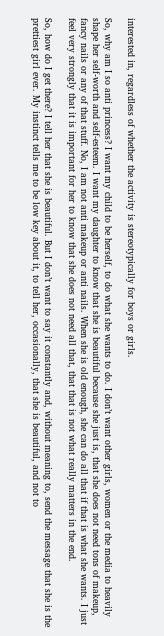interested in, regardless of whether the activity is stereotypically for boys or girls.

So, why am I so anti princess? I want my child to be herself, to do what she wants to do. I don’t want other girls, women or the media to heavily shape her self-worth and self-esteem. I want my daughter to know that she is beautiful because she just is, that she does not need tons of makeup, fancy nails or any of that stuff. No, I am not anti makeup or anti nails. When she is old enough, she can do all that if that is what she wants. I just feel very strongly that it is important for her to know that she does not need all that, that that is not what really matters in the end.

So, how do I get there? I tell her that she is beautiful. But I don’t want to say it constantly and, without meaning to, send the message that she is the prettiest girl ever. My instinct tells me to be low key about it, to tell her, occasionally, that she is beautiful, and not to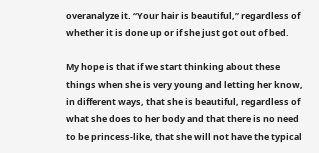overanalyze it. “Your hair is beautiful,” regardless of whether it is done up or if she just got out of bed.

My hope is that if we start thinking about these things when she is very young and letting her know, in different ways, that she is beautiful, regardless of what she does to her body and that there is no need to be princess-like, that she will not have the typical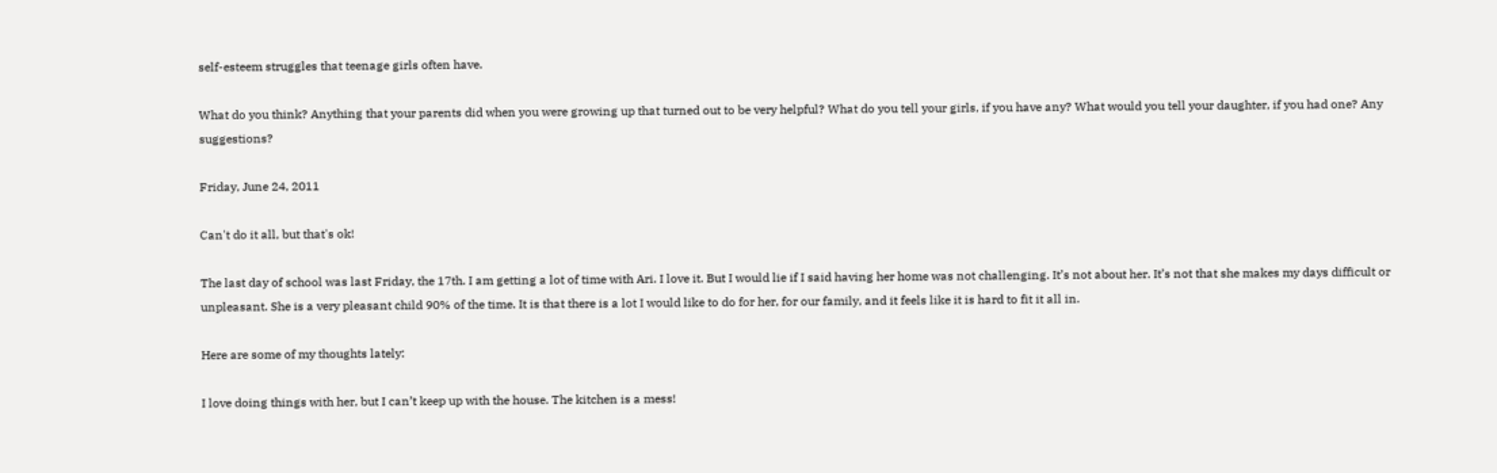self-esteem struggles that teenage girls often have.

What do you think? Anything that your parents did when you were growing up that turned out to be very helpful? What do you tell your girls, if you have any? What would you tell your daughter, if you had one? Any suggestions?

Friday, June 24, 2011

Can't do it all, but that's ok!

The last day of school was last Friday, the 17th. I am getting a lot of time with Ari. I love it. But I would lie if I said having her home was not challenging. It’s not about her. It’s not that she makes my days difficult or unpleasant. She is a very pleasant child 90% of the time. It is that there is a lot I would like to do for her, for our family, and it feels like it is hard to fit it all in.

Here are some of my thoughts lately:

I love doing things with her, but I can’t keep up with the house. The kitchen is a mess!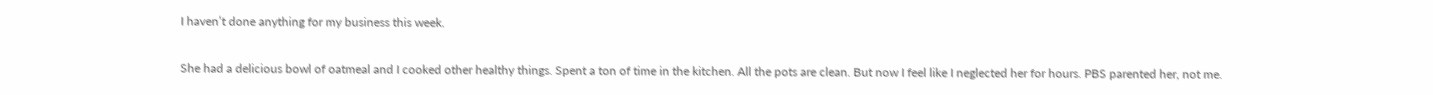I haven’t done anything for my business this week.

She had a delicious bowl of oatmeal and I cooked other healthy things. Spent a ton of time in the kitchen. All the pots are clean. But now I feel like I neglected her for hours. PBS parented her, not me.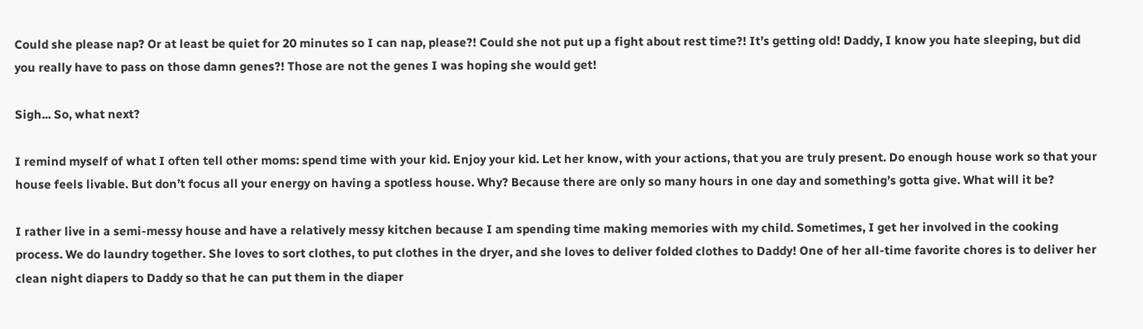Could she please nap? Or at least be quiet for 20 minutes so I can nap, please?! Could she not put up a fight about rest time?! It’s getting old! Daddy, I know you hate sleeping, but did you really have to pass on those damn genes?! Those are not the genes I was hoping she would get!

Sigh... So, what next?

I remind myself of what I often tell other moms: spend time with your kid. Enjoy your kid. Let her know, with your actions, that you are truly present. Do enough house work so that your house feels livable. But don’t focus all your energy on having a spotless house. Why? Because there are only so many hours in one day and something’s gotta give. What will it be?

I rather live in a semi-messy house and have a relatively messy kitchen because I am spending time making memories with my child. Sometimes, I get her involved in the cooking process. We do laundry together. She loves to sort clothes, to put clothes in the dryer, and she loves to deliver folded clothes to Daddy! One of her all-time favorite chores is to deliver her clean night diapers to Daddy so that he can put them in the diaper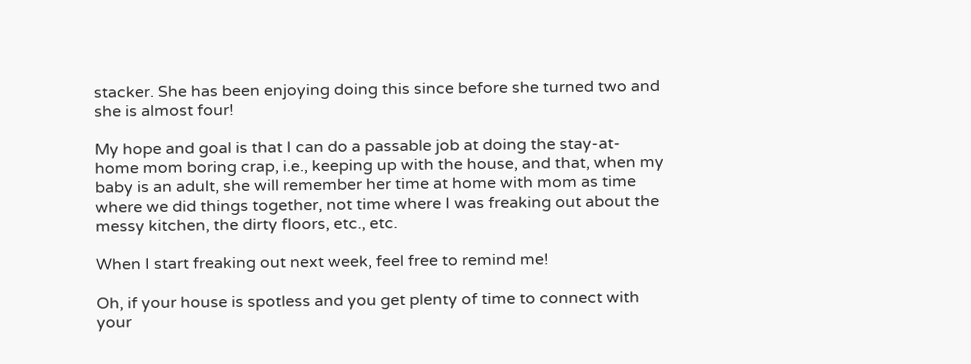stacker. She has been enjoying doing this since before she turned two and she is almost four!

My hope and goal is that I can do a passable job at doing the stay-at-home mom boring crap, i.e., keeping up with the house, and that, when my baby is an adult, she will remember her time at home with mom as time where we did things together, not time where I was freaking out about the messy kitchen, the dirty floors, etc., etc.

When I start freaking out next week, feel free to remind me!

Oh, if your house is spotless and you get plenty of time to connect with your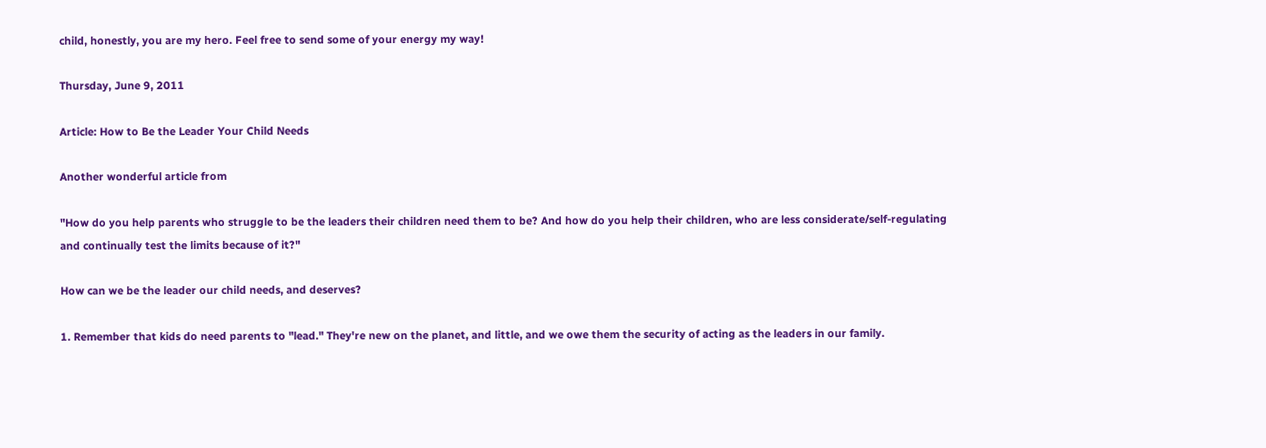child, honestly, you are my hero. Feel free to send some of your energy my way!

Thursday, June 9, 2011

Article: How to Be the Leader Your Child Needs

Another wonderful article from

"How do you help parents who struggle to be the leaders their children need them to be? And how do you help their children, who are less considerate/self-regulating and continually test the limits because of it?"

How can we be the leader our child needs, and deserves?

1. Remember that kids do need parents to "lead." They're new on the planet, and little, and we owe them the security of acting as the leaders in our family.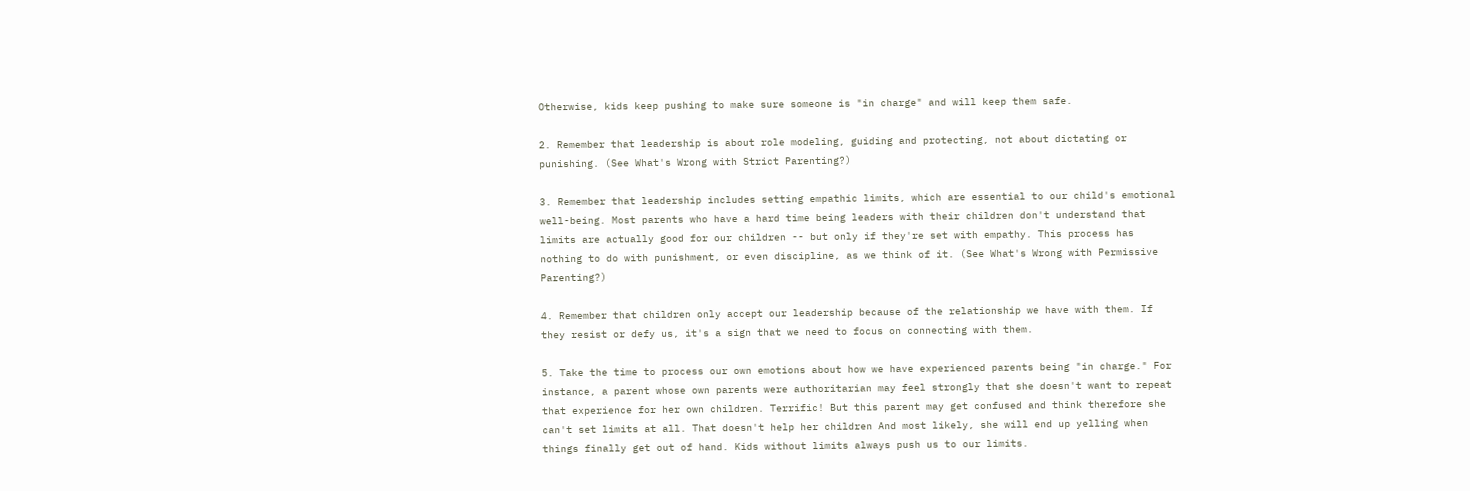Otherwise, kids keep pushing to make sure someone is "in charge" and will keep them safe.

2. Remember that leadership is about role modeling, guiding and protecting, not about dictating or punishing. (See What's Wrong with Strict Parenting?)

3. Remember that leadership includes setting empathic limits, which are essential to our child's emotional well-being. Most parents who have a hard time being leaders with their children don't understand that limits are actually good for our children -- but only if they're set with empathy. This process has nothing to do with punishment, or even discipline, as we think of it. (See What's Wrong with Permissive Parenting?)

4. Remember that children only accept our leadership because of the relationship we have with them. If they resist or defy us, it's a sign that we need to focus on connecting with them.

5. Take the time to process our own emotions about how we have experienced parents being "in charge." For instance, a parent whose own parents were authoritarian may feel strongly that she doesn't want to repeat that experience for her own children. Terrific! But this parent may get confused and think therefore she can't set limits at all. That doesn't help her children And most likely, she will end up yelling when things finally get out of hand. Kids without limits always push us to our limits.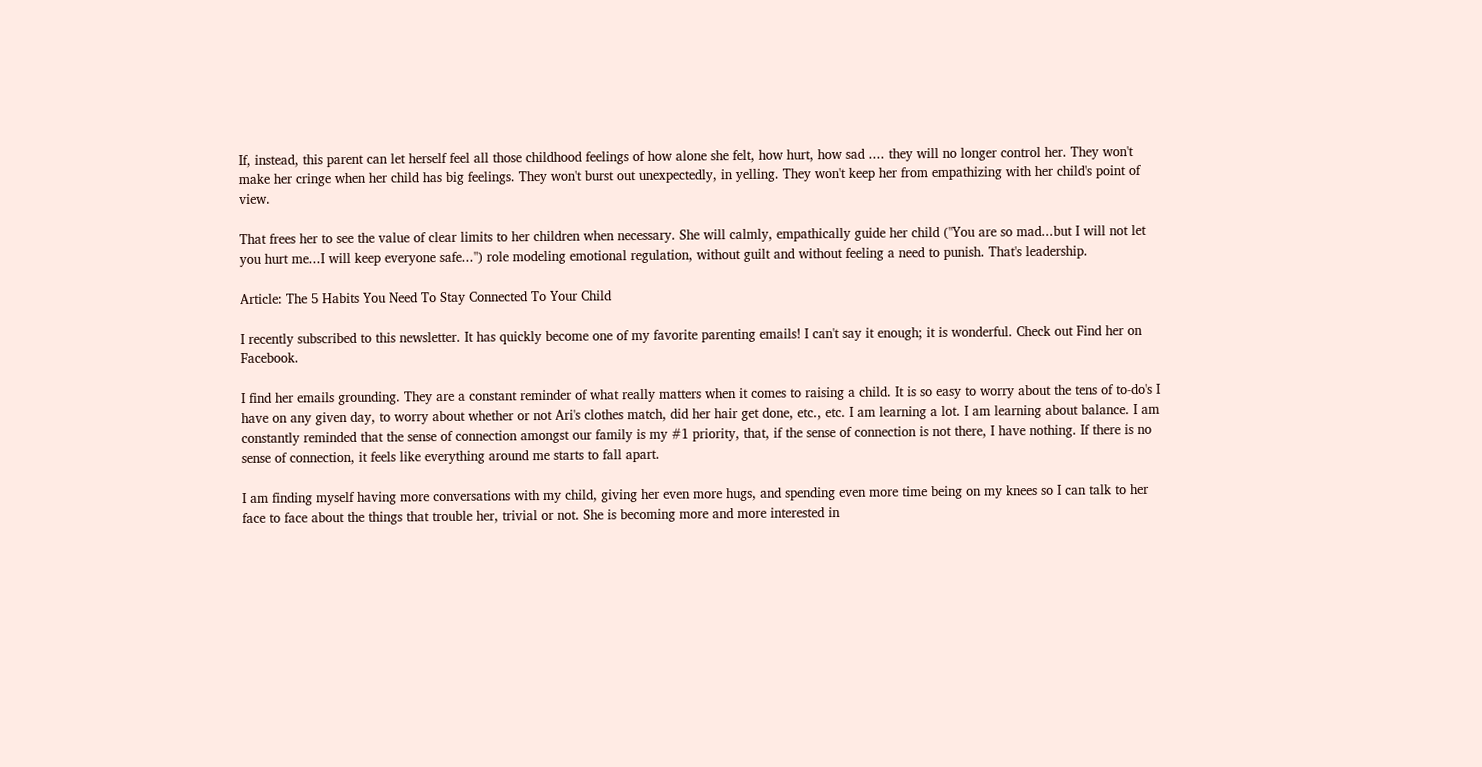If, instead, this parent can let herself feel all those childhood feelings of how alone she felt, how hurt, how sad .... they will no longer control her. They won't make her cringe when her child has big feelings. They won't burst out unexpectedly, in yelling. They won't keep her from empathizing with her child's point of view.

That frees her to see the value of clear limits to her children when necessary. She will calmly, empathically guide her child ("You are so mad...but I will not let you hurt me...I will keep everyone safe...") role modeling emotional regulation, without guilt and without feeling a need to punish. That's leadership.

Article: The 5 Habits You Need To Stay Connected To Your Child

I recently subscribed to this newsletter. It has quickly become one of my favorite parenting emails! I can't say it enough; it is wonderful. Check out Find her on Facebook.

I find her emails grounding. They are a constant reminder of what really matters when it comes to raising a child. It is so easy to worry about the tens of to-do's I have on any given day, to worry about whether or not Ari's clothes match, did her hair get done, etc., etc. I am learning a lot. I am learning about balance. I am constantly reminded that the sense of connection amongst our family is my #1 priority, that, if the sense of connection is not there, I have nothing. If there is no sense of connection, it feels like everything around me starts to fall apart.

I am finding myself having more conversations with my child, giving her even more hugs, and spending even more time being on my knees so I can talk to her face to face about the things that trouble her, trivial or not. She is becoming more and more interested in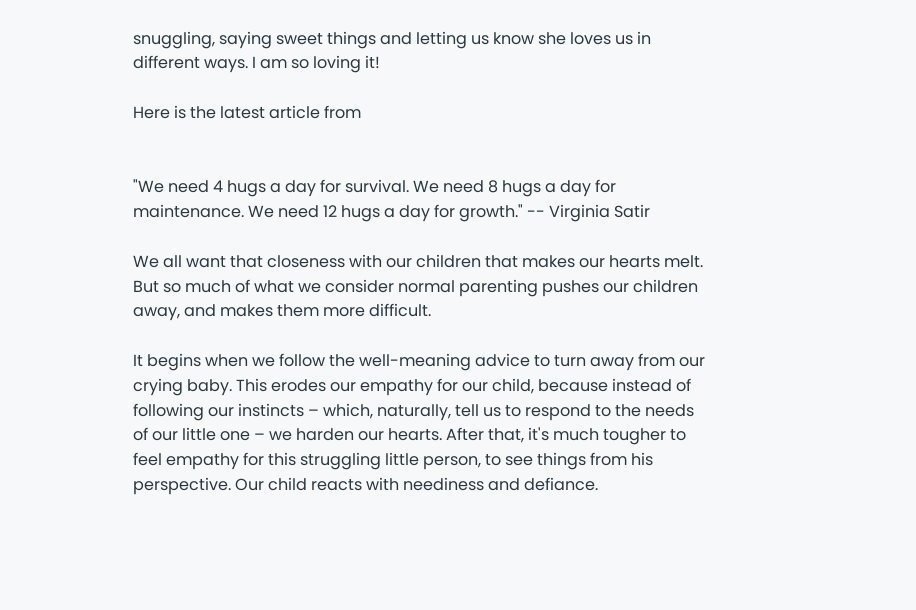snuggling, saying sweet things and letting us know she loves us in different ways. I am so loving it!

Here is the latest article from


"We need 4 hugs a day for survival. We need 8 hugs a day for maintenance. We need 12 hugs a day for growth." -- Virginia Satir

We all want that closeness with our children that makes our hearts melt. But so much of what we consider normal parenting pushes our children away, and makes them more difficult.

It begins when we follow the well-meaning advice to turn away from our crying baby. This erodes our empathy for our child, because instead of following our instincts – which, naturally, tell us to respond to the needs of our little one – we harden our hearts. After that, it's much tougher to feel empathy for this struggling little person, to see things from his perspective. Our child reacts with neediness and defiance.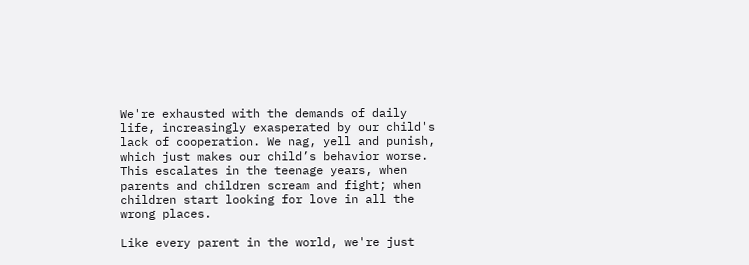We're exhausted with the demands of daily life, increasingly exasperated by our child's lack of cooperation. We nag, yell and punish, which just makes our child’s behavior worse. This escalates in the teenage years, when parents and children scream and fight; when children start looking for love in all the wrong places.

Like every parent in the world, we're just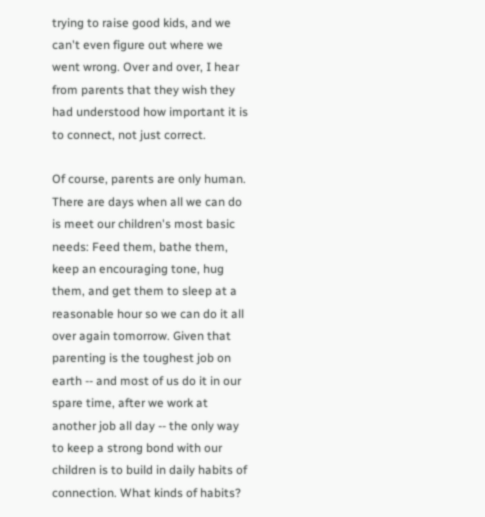trying to raise good kids, and we can't even figure out where we went wrong. Over and over, I hear from parents that they wish they had understood how important it is to connect, not just correct.

Of course, parents are only human. There are days when all we can do is meet our children's most basic needs: Feed them, bathe them, keep an encouraging tone, hug them, and get them to sleep at a reasonable hour so we can do it all over again tomorrow. Given that parenting is the toughest job on earth -- and most of us do it in our spare time, after we work at another job all day -- the only way to keep a strong bond with our children is to build in daily habits of connection. What kinds of habits?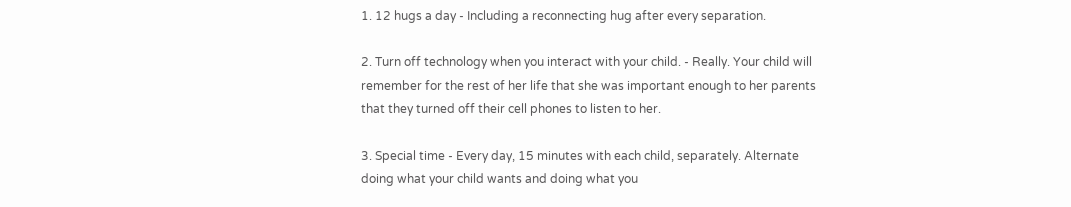1. 12 hugs a day - Including a reconnecting hug after every separation.

2. Turn off technology when you interact with your child. - Really. Your child will remember for the rest of her life that she was important enough to her parents that they turned off their cell phones to listen to her.

3. Special time - Every day, 15 minutes with each child, separately. Alternate doing what your child wants and doing what you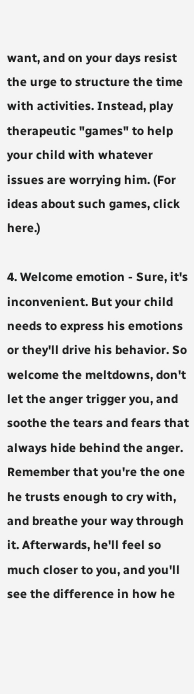want, and on your days resist the urge to structure the time with activities. Instead, play therapeutic "games" to help your child with whatever issues are worrying him. (For ideas about such games, click here.)

4. Welcome emotion - Sure, it's inconvenient. But your child needs to express his emotions or they'll drive his behavior. So welcome the meltdowns, don't let the anger trigger you, and soothe the tears and fears that always hide behind the anger. Remember that you're the one he trusts enough to cry with, and breathe your way through it. Afterwards, he'll feel so much closer to you, and you'll see the difference in how he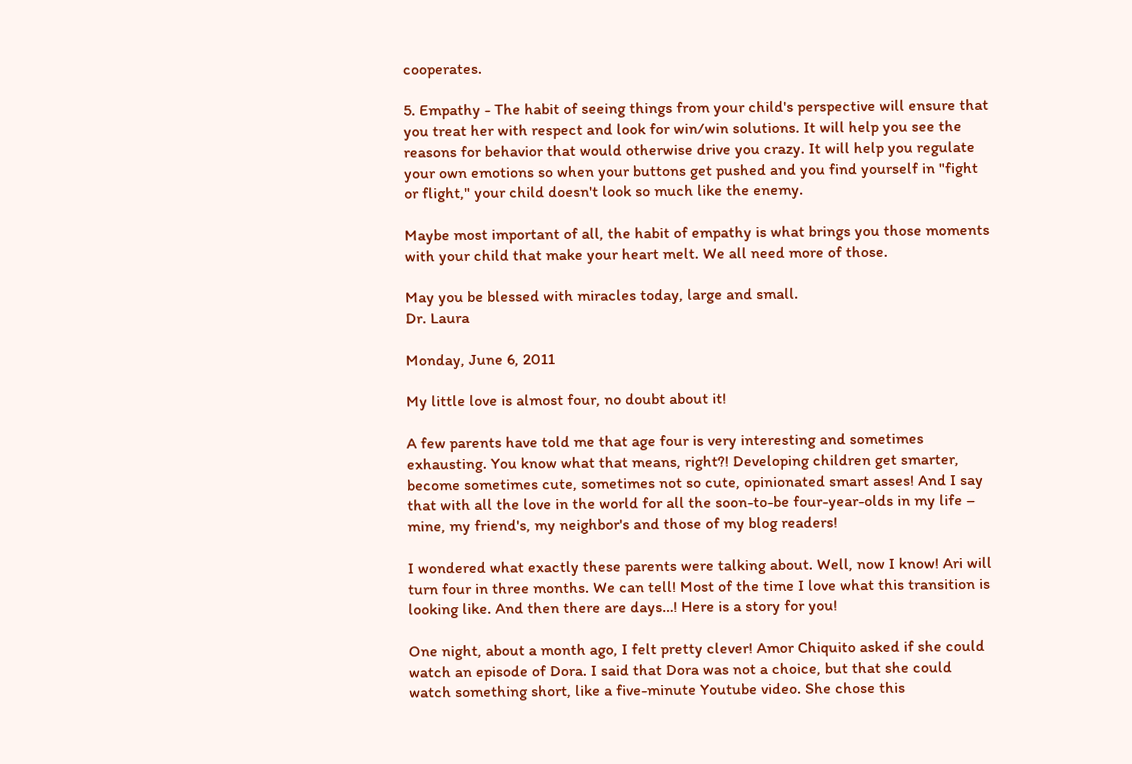cooperates.

5. Empathy - The habit of seeing things from your child's perspective will ensure that you treat her with respect and look for win/win solutions. It will help you see the reasons for behavior that would otherwise drive you crazy. It will help you regulate your own emotions so when your buttons get pushed and you find yourself in "fight or flight," your child doesn't look so much like the enemy.

Maybe most important of all, the habit of empathy is what brings you those moments with your child that make your heart melt. We all need more of those.

May you be blessed with miracles today, large and small.
Dr. Laura

Monday, June 6, 2011

My little love is almost four, no doubt about it!

A few parents have told me that age four is very interesting and sometimes exhausting. You know what that means, right?! Developing children get smarter, become sometimes cute, sometimes not so cute, opinionated smart asses! And I say that with all the love in the world for all the soon-to-be four-year-olds in my life – mine, my friend's, my neighbor's and those of my blog readers!

I wondered what exactly these parents were talking about. Well, now I know! Ari will turn four in three months. We can tell! Most of the time I love what this transition is looking like. And then there are days…! Here is a story for you!

One night, about a month ago, I felt pretty clever! Amor Chiquito asked if she could watch an episode of Dora. I said that Dora was not a choice, but that she could watch something short, like a five-minute Youtube video. She chose this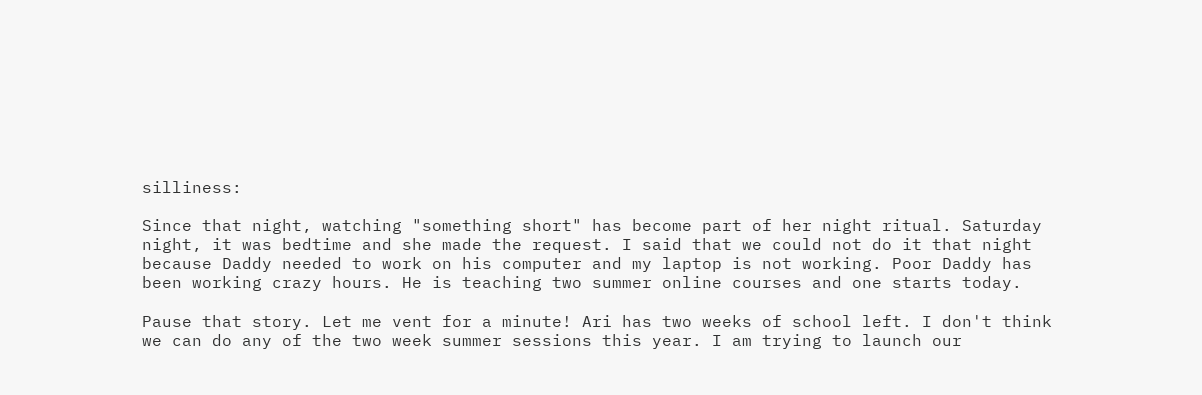silliness:

Since that night, watching "something short" has become part of her night ritual. Saturday night, it was bedtime and she made the request. I said that we could not do it that night because Daddy needed to work on his computer and my laptop is not working. Poor Daddy has been working crazy hours. He is teaching two summer online courses and one starts today.

Pause that story. Let me vent for a minute! Ari has two weeks of school left. I don't think we can do any of the two week summer sessions this year. I am trying to launch our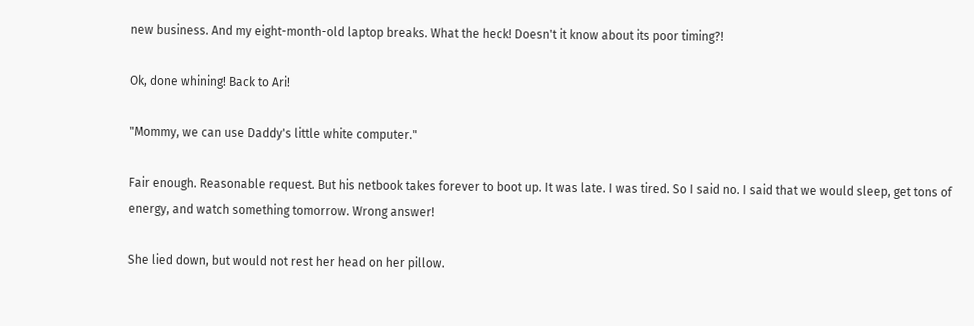new business. And my eight-month-old laptop breaks. What the heck! Doesn't it know about its poor timing?!

Ok, done whining! Back to Ari!

"Mommy, we can use Daddy's little white computer."

Fair enough. Reasonable request. But his netbook takes forever to boot up. It was late. I was tired. So I said no. I said that we would sleep, get tons of energy, and watch something tomorrow. Wrong answer!

She lied down, but would not rest her head on her pillow.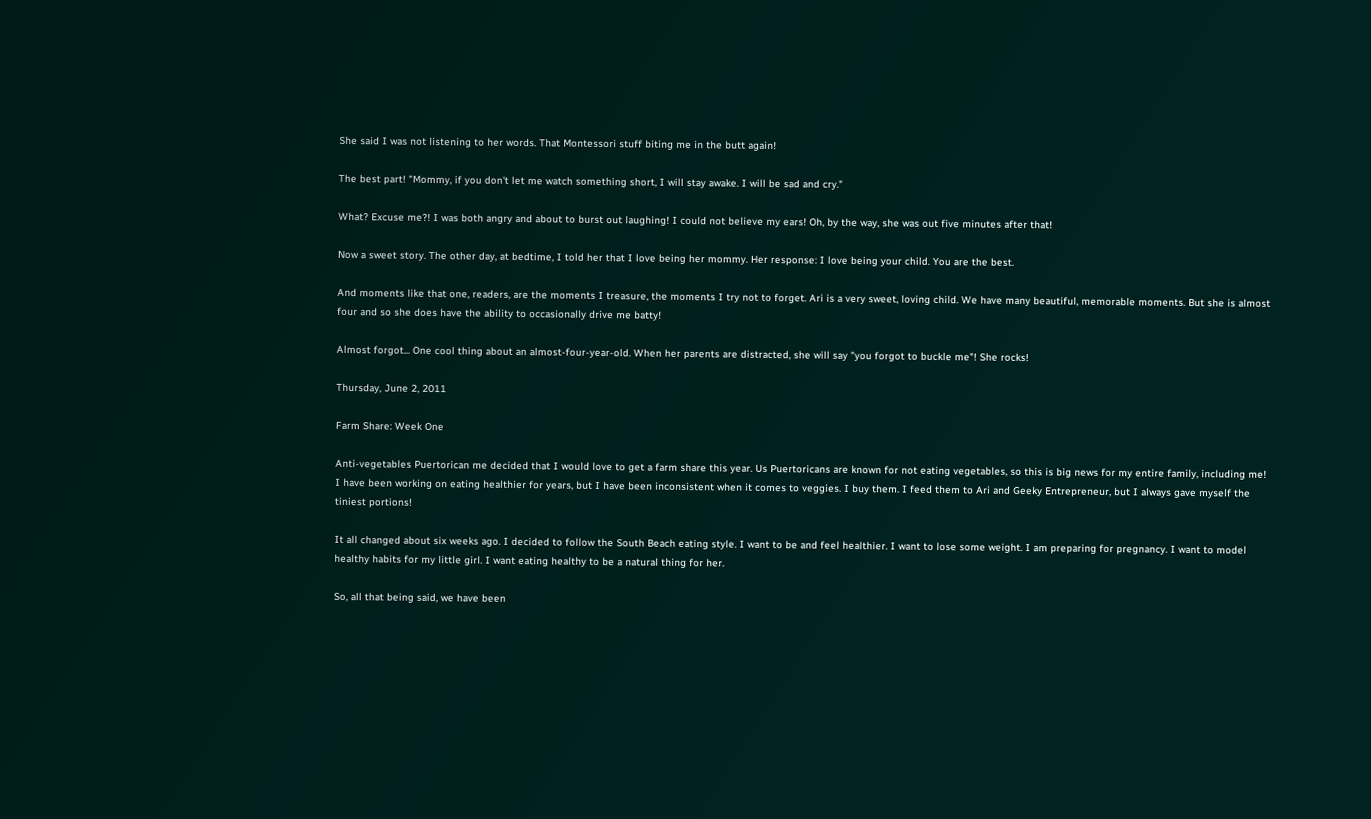She said I was not listening to her words. That Montessori stuff biting me in the butt again!

The best part! "Mommy, if you don't let me watch something short, I will stay awake. I will be sad and cry."

What? Excuse me?! I was both angry and about to burst out laughing! I could not believe my ears! Oh, by the way, she was out five minutes after that!

Now a sweet story. The other day, at bedtime, I told her that I love being her mommy. Her response: I love being your child. You are the best.

And moments like that one, readers, are the moments I treasure, the moments I try not to forget. Ari is a very sweet, loving child. We have many beautiful, memorable moments. But she is almost four and so she does have the ability to occasionally drive me batty!

Almost forgot... One cool thing about an almost-four-year-old. When her parents are distracted, she will say "you forgot to buckle me"! She rocks!

Thursday, June 2, 2011

Farm Share: Week One

Anti-vegetables Puertorican me decided that I would love to get a farm share this year. Us Puertoricans are known for not eating vegetables, so this is big news for my entire family, including me! I have been working on eating healthier for years, but I have been inconsistent when it comes to veggies. I buy them. I feed them to Ari and Geeky Entrepreneur, but I always gave myself the tiniest portions!

It all changed about six weeks ago. I decided to follow the South Beach eating style. I want to be and feel healthier. I want to lose some weight. I am preparing for pregnancy. I want to model healthy habits for my little girl. I want eating healthy to be a natural thing for her.

So, all that being said, we have been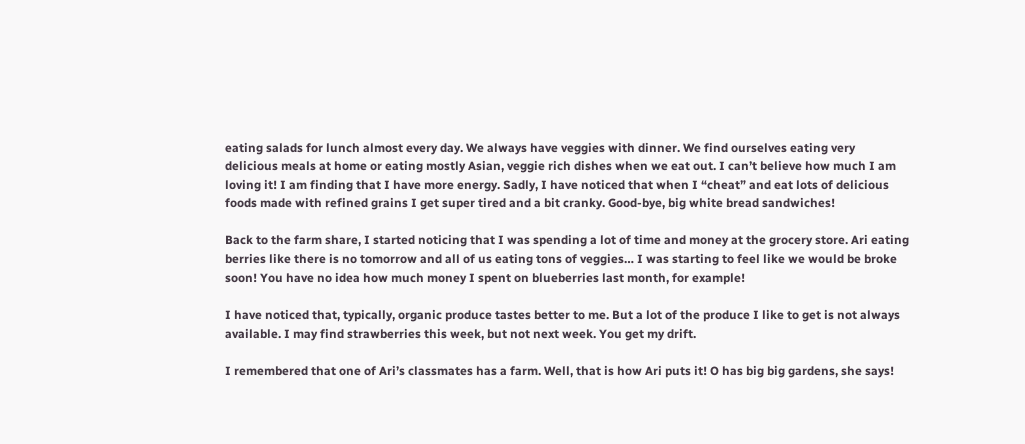eating salads for lunch almost every day. We always have veggies with dinner. We find ourselves eating very delicious meals at home or eating mostly Asian, veggie rich dishes when we eat out. I can’t believe how much I am loving it! I am finding that I have more energy. Sadly, I have noticed that when I “cheat” and eat lots of delicious foods made with refined grains I get super tired and a bit cranky. Good-bye, big white bread sandwiches!

Back to the farm share, I started noticing that I was spending a lot of time and money at the grocery store. Ari eating berries like there is no tomorrow and all of us eating tons of veggies… I was starting to feel like we would be broke soon! You have no idea how much money I spent on blueberries last month, for example!

I have noticed that, typically, organic produce tastes better to me. But a lot of the produce I like to get is not always available. I may find strawberries this week, but not next week. You get my drift.

I remembered that one of Ari’s classmates has a farm. Well, that is how Ari puts it! O has big big gardens, she says!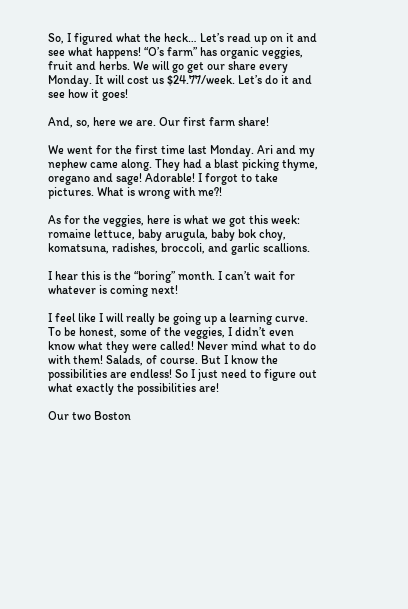So, I figured what the heck… Let’s read up on it and see what happens! “O’s farm” has organic veggies, fruit and herbs. We will go get our share every Monday. It will cost us $24.77/week. Let’s do it and see how it goes!

And, so, here we are. Our first farm share!

We went for the first time last Monday. Ari and my nephew came along. They had a blast picking thyme, oregano and sage! Adorable! I forgot to take pictures. What is wrong with me?!

As for the veggies, here is what we got this week: romaine lettuce, baby arugula, baby bok choy, komatsuna, radishes, broccoli, and garlic scallions.

I hear this is the “boring” month. I can’t wait for whatever is coming next!

I feel like I will really be going up a learning curve. To be honest, some of the veggies, I didn’t even know what they were called! Never mind what to do with them! Salads, of course. But I know the possibilities are endless! So I just need to figure out what exactly the possibilities are!

Our two Boston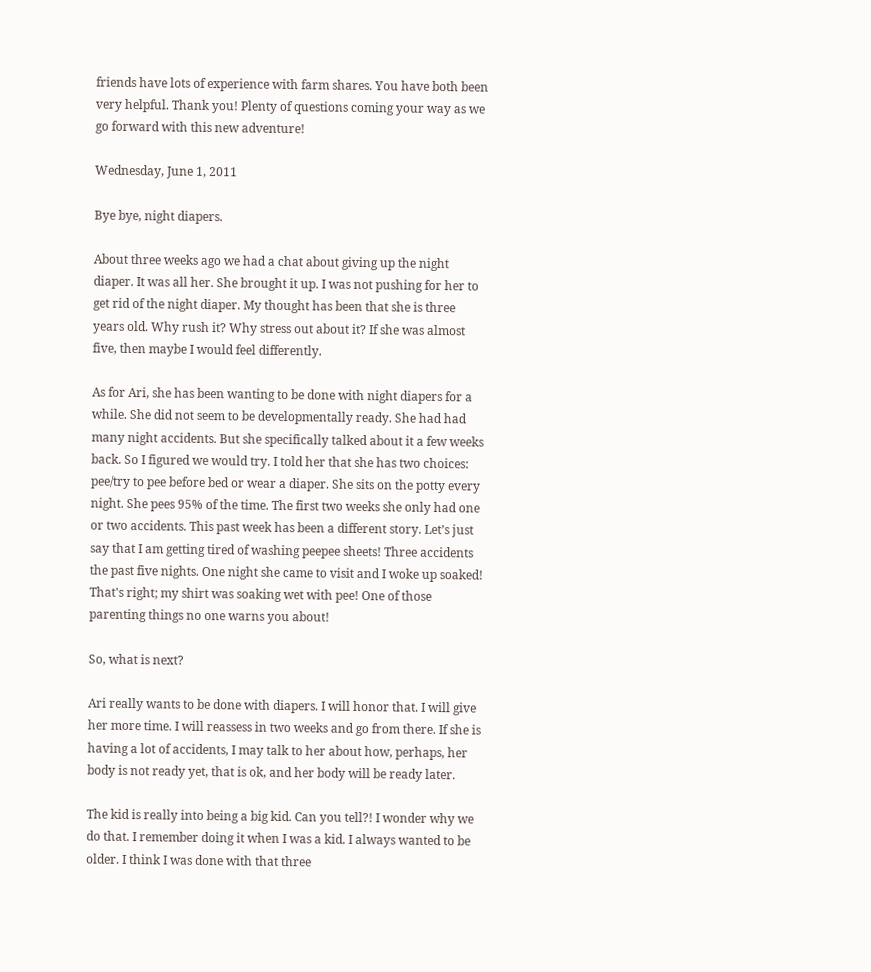friends have lots of experience with farm shares. You have both been very helpful. Thank you! Plenty of questions coming your way as we go forward with this new adventure!

Wednesday, June 1, 2011

Bye bye, night diapers.

About three weeks ago we had a chat about giving up the night diaper. It was all her. She brought it up. I was not pushing for her to get rid of the night diaper. My thought has been that she is three years old. Why rush it? Why stress out about it? If she was almost five, then maybe I would feel differently.

As for Ari, she has been wanting to be done with night diapers for a while. She did not seem to be developmentally ready. She had had many night accidents. But she specifically talked about it a few weeks back. So I figured we would try. I told her that she has two choices: pee/try to pee before bed or wear a diaper. She sits on the potty every night. She pees 95% of the time. The first two weeks she only had one or two accidents. This past week has been a different story. Let’s just say that I am getting tired of washing peepee sheets! Three accidents the past five nights. One night she came to visit and I woke up soaked! That's right; my shirt was soaking wet with pee! One of those parenting things no one warns you about!

So, what is next?

Ari really wants to be done with diapers. I will honor that. I will give her more time. I will reassess in two weeks and go from there. If she is having a lot of accidents, I may talk to her about how, perhaps, her body is not ready yet, that is ok, and her body will be ready later.

The kid is really into being a big kid. Can you tell?! I wonder why we do that. I remember doing it when I was a kid. I always wanted to be older. I think I was done with that three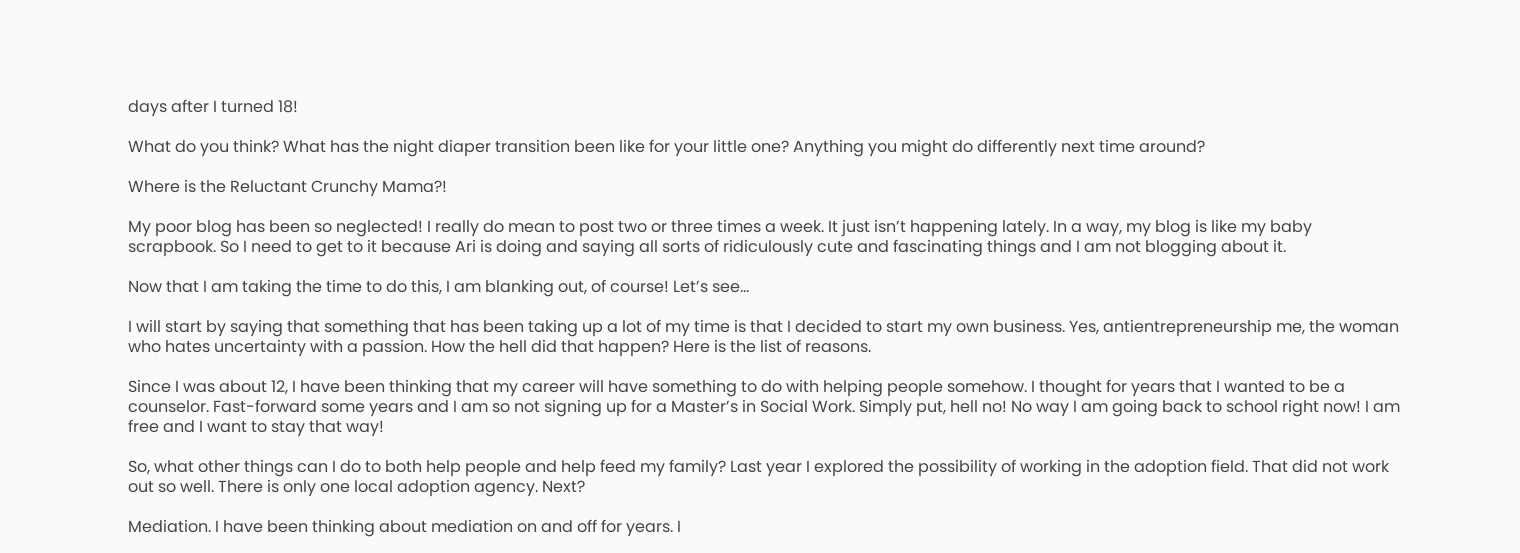days after I turned 18!

What do you think? What has the night diaper transition been like for your little one? Anything you might do differently next time around?

Where is the Reluctant Crunchy Mama?!

My poor blog has been so neglected! I really do mean to post two or three times a week. It just isn’t happening lately. In a way, my blog is like my baby scrapbook. So I need to get to it because Ari is doing and saying all sorts of ridiculously cute and fascinating things and I am not blogging about it.

Now that I am taking the time to do this, I am blanking out, of course! Let’s see…

I will start by saying that something that has been taking up a lot of my time is that I decided to start my own business. Yes, antientrepreneurship me, the woman who hates uncertainty with a passion. How the hell did that happen? Here is the list of reasons.

Since I was about 12, I have been thinking that my career will have something to do with helping people somehow. I thought for years that I wanted to be a counselor. Fast-forward some years and I am so not signing up for a Master’s in Social Work. Simply put, hell no! No way I am going back to school right now! I am free and I want to stay that way!

So, what other things can I do to both help people and help feed my family? Last year I explored the possibility of working in the adoption field. That did not work out so well. There is only one local adoption agency. Next?

Mediation. I have been thinking about mediation on and off for years. I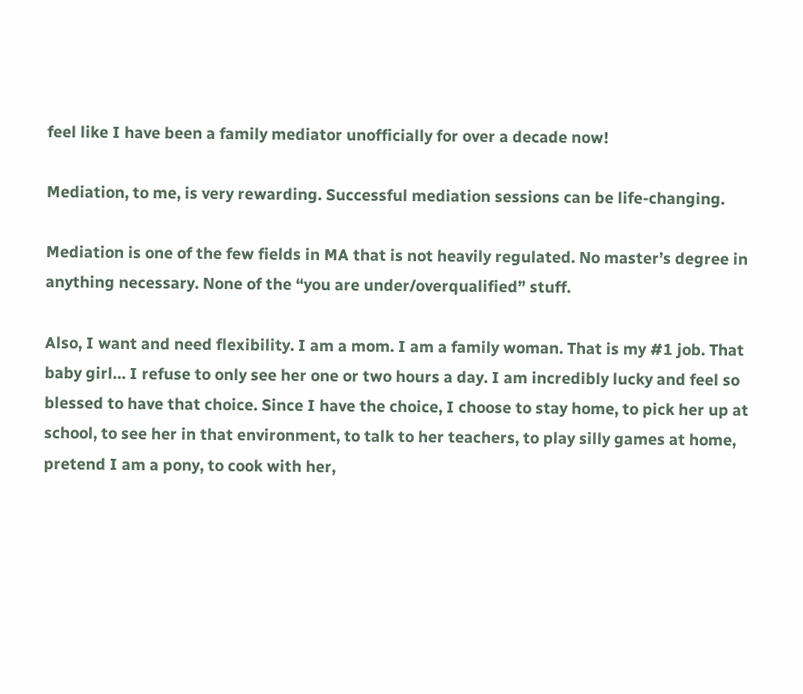feel like I have been a family mediator unofficially for over a decade now!

Mediation, to me, is very rewarding. Successful mediation sessions can be life-changing.

Mediation is one of the few fields in MA that is not heavily regulated. No master’s degree in anything necessary. None of the “you are under/overqualified” stuff.

Also, I want and need flexibility. I am a mom. I am a family woman. That is my #1 job. That baby girl… I refuse to only see her one or two hours a day. I am incredibly lucky and feel so blessed to have that choice. Since I have the choice, I choose to stay home, to pick her up at school, to see her in that environment, to talk to her teachers, to play silly games at home, pretend I am a pony, to cook with her,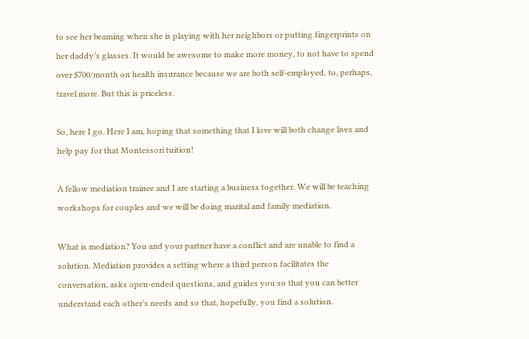to see her beaming when she is playing with her neighbors or putting fingerprints on her daddy’s glasses. It would be awesome to make more money, to not have to spend over $700/month on health insurance because we are both self-employed, to, perhaps, travel more. But this is priceless.

So, here I go. Here I am, hoping that something that I love will both change lives and help pay for that Montessori tuition!

A fellow mediation trainee and I are starting a business together. We will be teaching workshops for couples and we will be doing marital and family mediation.

What is mediation? You and your partner have a conflict and are unable to find a solution. Mediation provides a setting where a third person facilitates the conversation, asks open-ended questions, and guides you so that you can better understand each other’s needs and so that, hopefully, you find a solution.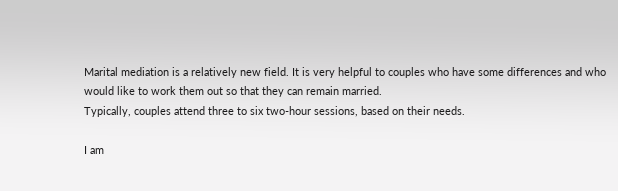Marital mediation is a relatively new field. It is very helpful to couples who have some differences and who would like to work them out so that they can remain married.
Typically, couples attend three to six two-hour sessions, based on their needs.

I am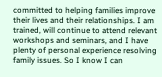committed to helping families improve their lives and their relationships. I am trained, will continue to attend relevant workshops and seminars, and I have plenty of personal experience resolving family issues. So I know I can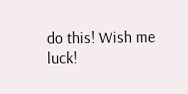do this! Wish me luck!